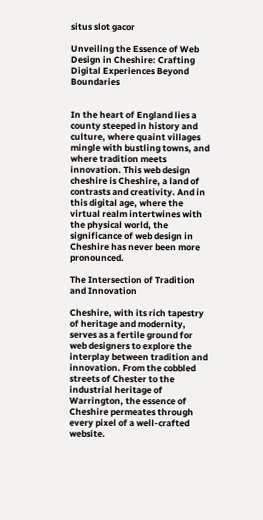situs slot gacor

Unveiling the Essence of Web Design in Cheshire: Crafting Digital Experiences Beyond Boundaries


In the heart of England lies a county steeped in history and culture, where quaint villages mingle with bustling towns, and where tradition meets innovation. This web design cheshire is Cheshire, a land of contrasts and creativity. And in this digital age, where the virtual realm intertwines with the physical world, the significance of web design in Cheshire has never been more pronounced.

The Intersection of Tradition and Innovation

Cheshire, with its rich tapestry of heritage and modernity, serves as a fertile ground for web designers to explore the interplay between tradition and innovation. From the cobbled streets of Chester to the industrial heritage of Warrington, the essence of Cheshire permeates through every pixel of a well-crafted website.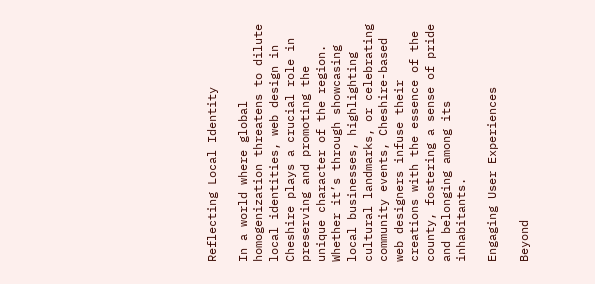Reflecting Local Identity

In a world where global homogenization threatens to dilute local identities, web design in Cheshire plays a crucial role in preserving and promoting the unique character of the region. Whether it’s through showcasing local businesses, highlighting cultural landmarks, or celebrating community events, Cheshire-based web designers infuse their creations with the essence of the county, fostering a sense of pride and belonging among its inhabitants.

Engaging User Experiences

Beyond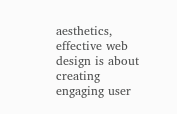aesthetics, effective web design is about creating engaging user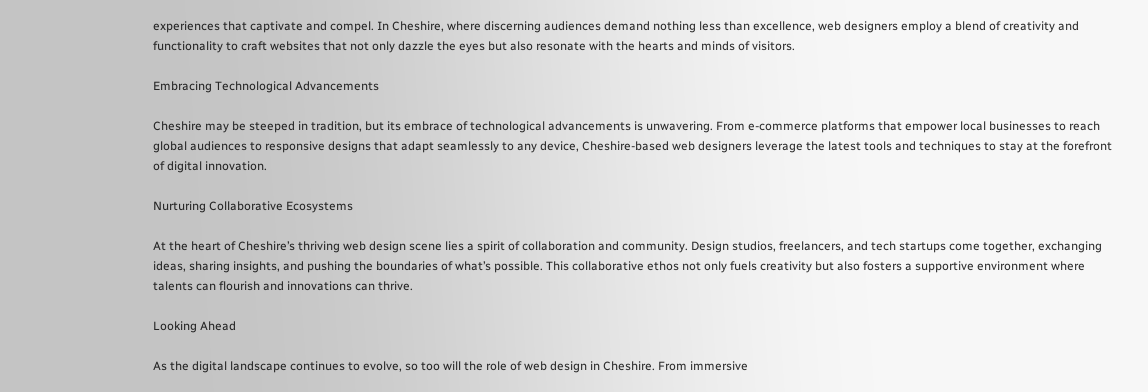experiences that captivate and compel. In Cheshire, where discerning audiences demand nothing less than excellence, web designers employ a blend of creativity and functionality to craft websites that not only dazzle the eyes but also resonate with the hearts and minds of visitors.

Embracing Technological Advancements

Cheshire may be steeped in tradition, but its embrace of technological advancements is unwavering. From e-commerce platforms that empower local businesses to reach global audiences to responsive designs that adapt seamlessly to any device, Cheshire-based web designers leverage the latest tools and techniques to stay at the forefront of digital innovation.

Nurturing Collaborative Ecosystems

At the heart of Cheshire’s thriving web design scene lies a spirit of collaboration and community. Design studios, freelancers, and tech startups come together, exchanging ideas, sharing insights, and pushing the boundaries of what’s possible. This collaborative ethos not only fuels creativity but also fosters a supportive environment where talents can flourish and innovations can thrive.

Looking Ahead

As the digital landscape continues to evolve, so too will the role of web design in Cheshire. From immersive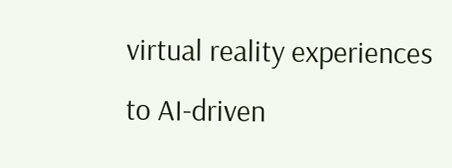virtual reality experiences to AI-driven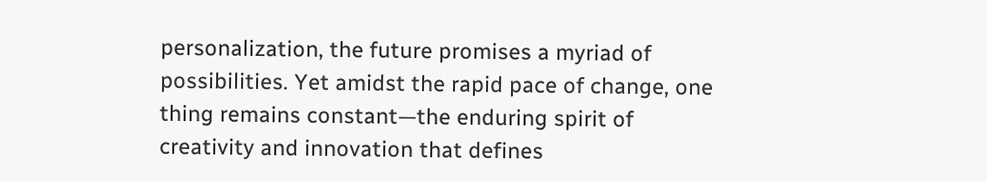personalization, the future promises a myriad of possibilities. Yet amidst the rapid pace of change, one thing remains constant—the enduring spirit of creativity and innovation that defines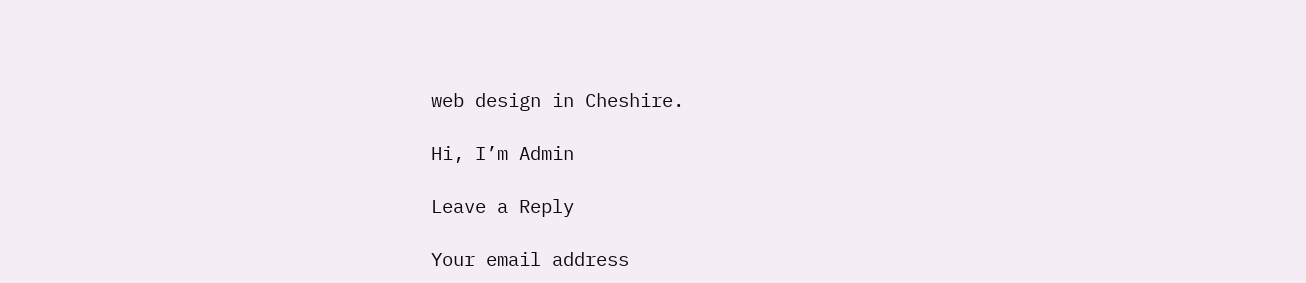web design in Cheshire.

Hi, I’m Admin

Leave a Reply

Your email address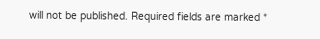will not be published. Required fields are marked *